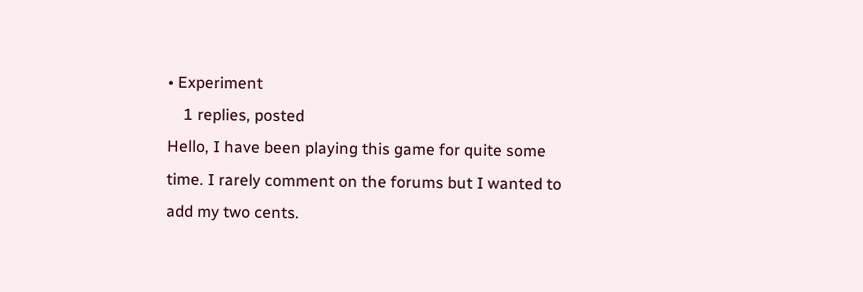• Experiment
    1 replies, posted
Hello, I have been playing this game for quite some time. I rarely comment on the forums but I wanted to add my two cents.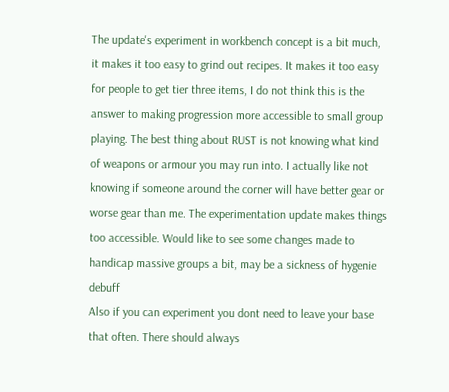The update's experiment in workbench concept is a bit much, it makes it too easy to grind out recipes. It makes it too easy for people to get tier three items, I do not think this is the answer to making progression more accessible to small group playing. The best thing about RUST is not knowing what kind of weapons or armour you may run into. I actually like not knowing if someone around the corner will have better gear or worse gear than me. The experimentation update makes things too accessible. Would like to see some changes made to handicap massive groups a bit, may be a sickness of hygenie debuff
Also if you can experiment you dont need to leave your base that often. There should always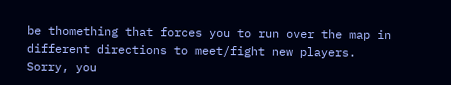be thomething that forces you to run over the map in different directions to meet/fight new players.
Sorry, you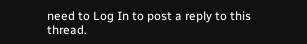need to Log In to post a reply to this thread.